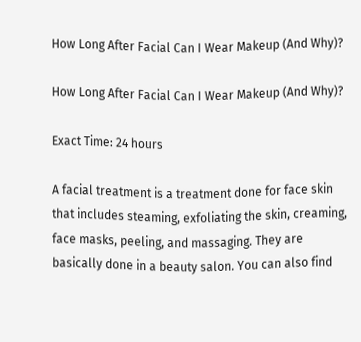How Long After Facial Can I Wear Makeup (And Why)?

How Long After Facial Can I Wear Makeup (And Why)?

Exact Time: 24 hours

A facial treatment is a treatment done for face skin that includes steaming, exfoliating the skin, creaming, face masks, peeling, and massaging. They are basically done in a beauty salon. You can also find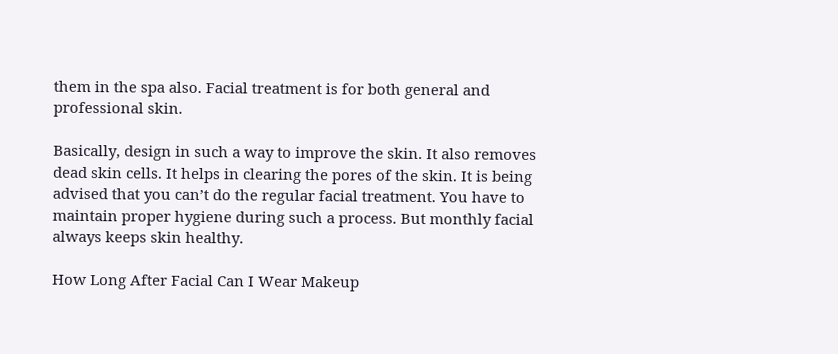them in the spa also. Facial treatment is for both general and professional skin.

Basically, design in such a way to improve the skin. It also removes dead skin cells. It helps in clearing the pores of the skin. It is being advised that you can’t do the regular facial treatment. You have to maintain proper hygiene during such a process. But monthly facial always keeps skin healthy.

How Long After Facial Can I Wear Makeup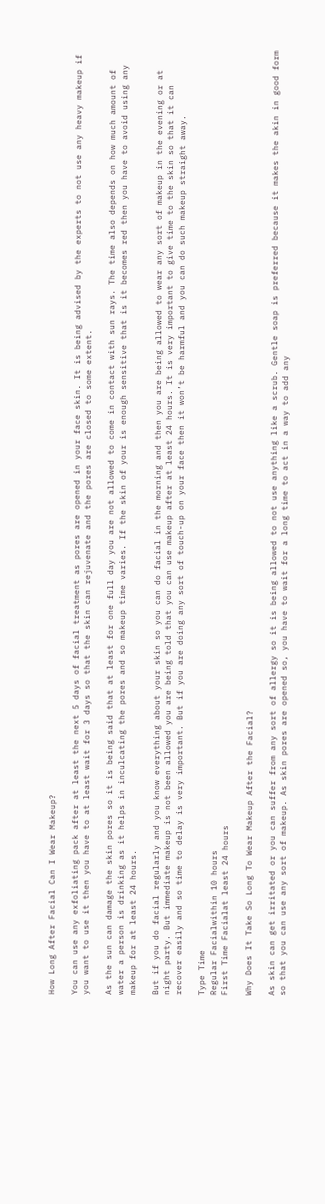How Long After Facial Can I Wear Makeup?

You can use any exfoliating pack after at least the next 5 days of facial treatment as pores are opened in your face skin. It is being advised by the experts to not use any heavy makeup if you want to use it then you have to at least wait for 3 days so that the skin can rejuvenate and the pores are closed to some extent.

As the sun can damage the skin pores so it is being said that at least for one full day you are not allowed to come in contact with sun rays. The time also depends on how much amount of water a person is drinking as it helps in inculcating the pores and so makeup time varies. If the skin of your is enough sensitive that is it becomes red then you have to avoid using any makeup for at least 24 hours.

But if you do facial regularly and you know everything about your skin so you can do facial in the morning and then you are being allowed to wear any sort of makeup in the evening or at night party. But immediate makeup is not been allowed you are being told that you can use makeup after at least 24 hours. It is very important to give time to the skin so that it can recover easily and so time to delay is very important. But if you are doing any sort of touch-up on your face then it won’t be harmful and you can do such makeup straight away.

Type Time
Regular Facialwithin 10 hours
First Time Facialat least 24 hours

Why Does It Take So Long To Wear Makeup After the Facial?

As skin can get irritated or you can suffer from any sort of allergy so it is being allowed to not use anything like a scrub. Gentle soap is preferred because it makes the akin in good form so that you can use any sort of makeup. As skin pores are opened so, you have to wait for a long time to act in a way to add any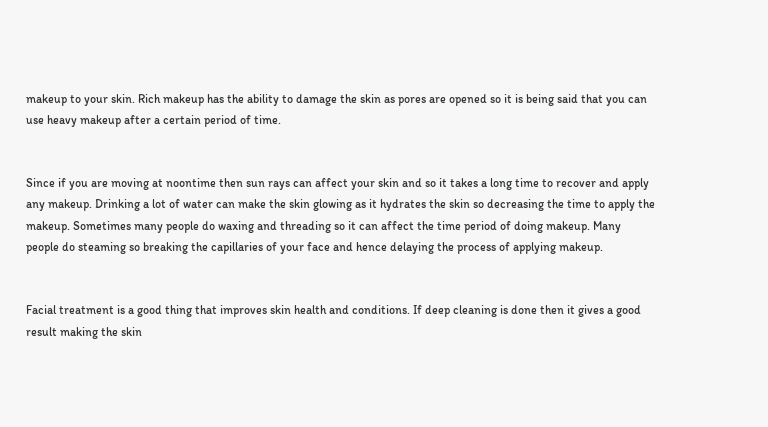makeup to your skin. Rich makeup has the ability to damage the skin as pores are opened so it is being said that you can use heavy makeup after a certain period of time.


Since if you are moving at noontime then sun rays can affect your skin and so it takes a long time to recover and apply any makeup. Drinking a lot of water can make the skin glowing as it hydrates the skin so decreasing the time to apply the makeup. Sometimes many people do waxing and threading so it can affect the time period of doing makeup. Many people do steaming so breaking the capillaries of your face and hence delaying the process of applying makeup.


Facial treatment is a good thing that improves skin health and conditions. If deep cleaning is done then it gives a good result making the skin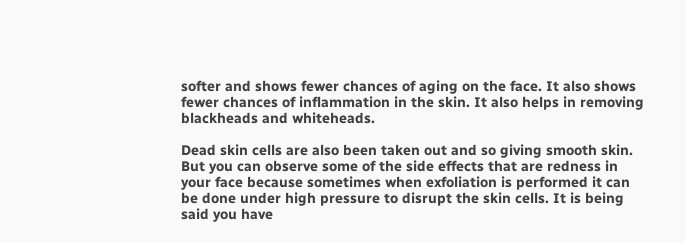softer and shows fewer chances of aging on the face. It also shows fewer chances of inflammation in the skin. It also helps in removing blackheads and whiteheads.

Dead skin cells are also been taken out and so giving smooth skin. But you can observe some of the side effects that are redness in your face because sometimes when exfoliation is performed it can be done under high pressure to disrupt the skin cells. It is being said you have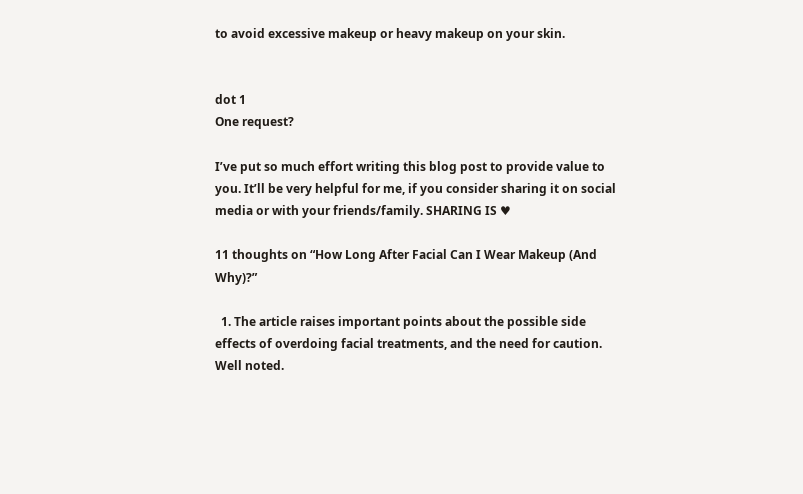to avoid excessive makeup or heavy makeup on your skin.


dot 1
One request?

I’ve put so much effort writing this blog post to provide value to you. It’ll be very helpful for me, if you consider sharing it on social media or with your friends/family. SHARING IS ♥

11 thoughts on “How Long After Facial Can I Wear Makeup (And Why)?”

  1. The article raises important points about the possible side effects of overdoing facial treatments, and the need for caution. Well noted.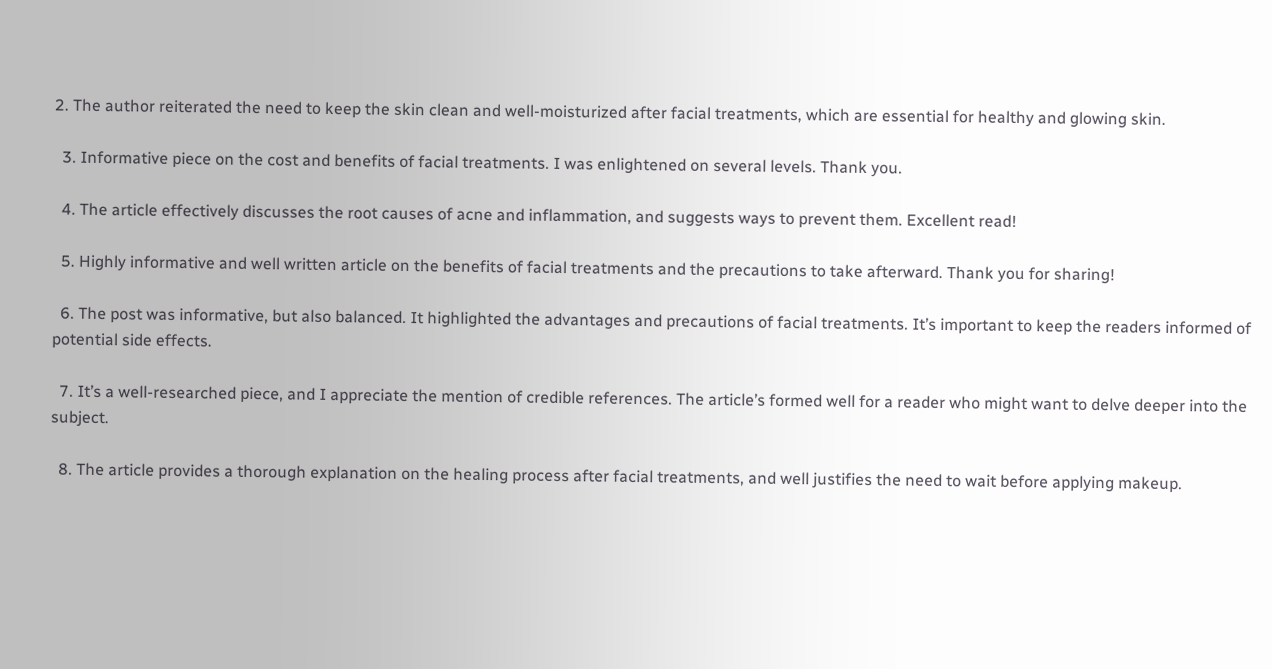2. The author reiterated the need to keep the skin clean and well-moisturized after facial treatments, which are essential for healthy and glowing skin.

  3. Informative piece on the cost and benefits of facial treatments. I was enlightened on several levels. Thank you.

  4. The article effectively discusses the root causes of acne and inflammation, and suggests ways to prevent them. Excellent read!

  5. Highly informative and well written article on the benefits of facial treatments and the precautions to take afterward. Thank you for sharing!

  6. The post was informative, but also balanced. It highlighted the advantages and precautions of facial treatments. It’s important to keep the readers informed of potential side effects.

  7. It’s a well-researched piece, and I appreciate the mention of credible references. The article’s formed well for a reader who might want to delve deeper into the subject.

  8. The article provides a thorough explanation on the healing process after facial treatments, and well justifies the need to wait before applying makeup.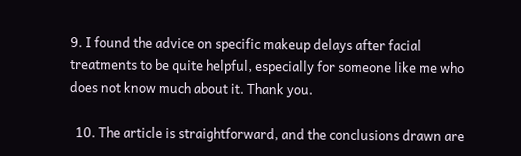9. I found the advice on specific makeup delays after facial treatments to be quite helpful, especially for someone like me who does not know much about it. Thank you.

  10. The article is straightforward, and the conclusions drawn are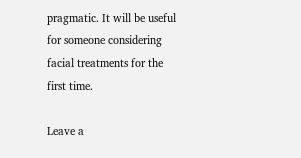pragmatic. It will be useful for someone considering facial treatments for the first time.

Leave a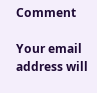Comment

Your email address will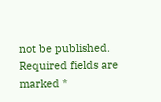not be published. Required fields are marked *